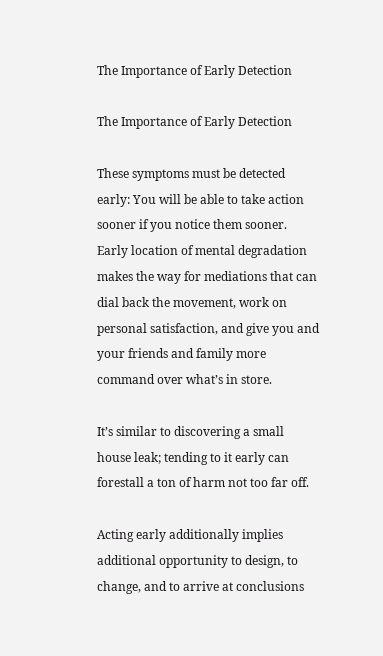The Importance of Early Detection

The Importance of Early Detection

These symptoms must be detected early: You will be able to take action sooner if you notice them sooner. Early location of mental degradation makes the way for mediations that can dial back the movement, work on personal satisfaction, and give you and your friends and family more command over what’s in store.

It’s similar to discovering a small house leak; tending to it early can forestall a ton of harm not too far off.

Acting early additionally implies additional opportunity to design, to change, and to arrive at conclusions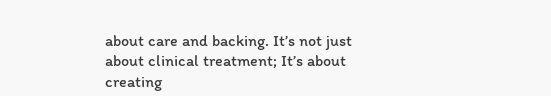about care and backing. It’s not just about clinical treatment; It’s about creating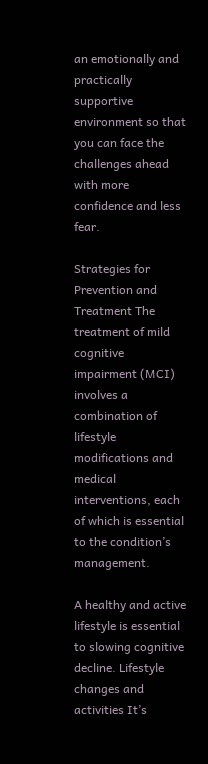an emotionally and practically supportive environment so that you can face the challenges ahead with more confidence and less fear.

Strategies for Prevention and Treatment The treatment of mild cognitive impairment (MCI) involves a combination of lifestyle modifications and medical interventions, each of which is essential to the condition’s management.

A healthy and active lifestyle is essential to slowing cognitive decline. Lifestyle changes and activities It’s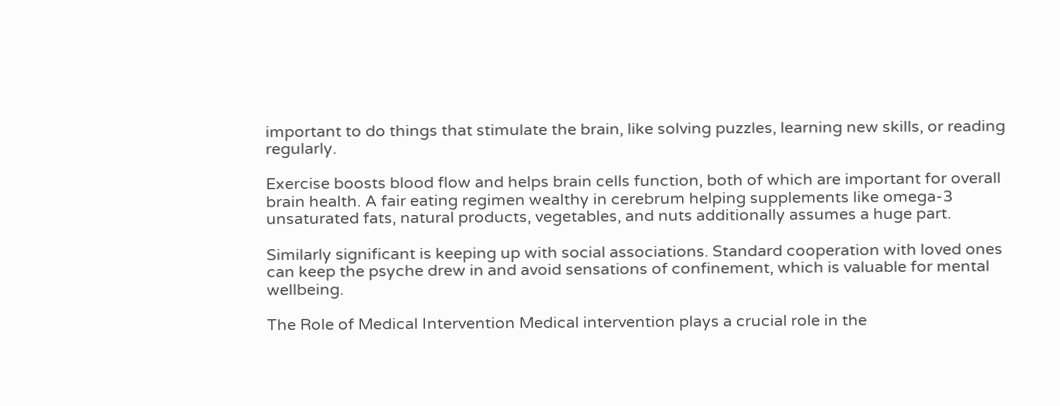important to do things that stimulate the brain, like solving puzzles, learning new skills, or reading regularly.

Exercise boosts blood flow and helps brain cells function, both of which are important for overall brain health. A fair eating regimen wealthy in cerebrum helping supplements like omega-3 unsaturated fats, natural products, vegetables, and nuts additionally assumes a huge part.

Similarly significant is keeping up with social associations. Standard cooperation with loved ones can keep the psyche drew in and avoid sensations of confinement, which is valuable for mental wellbeing.

The Role of Medical Intervention Medical intervention plays a crucial role in the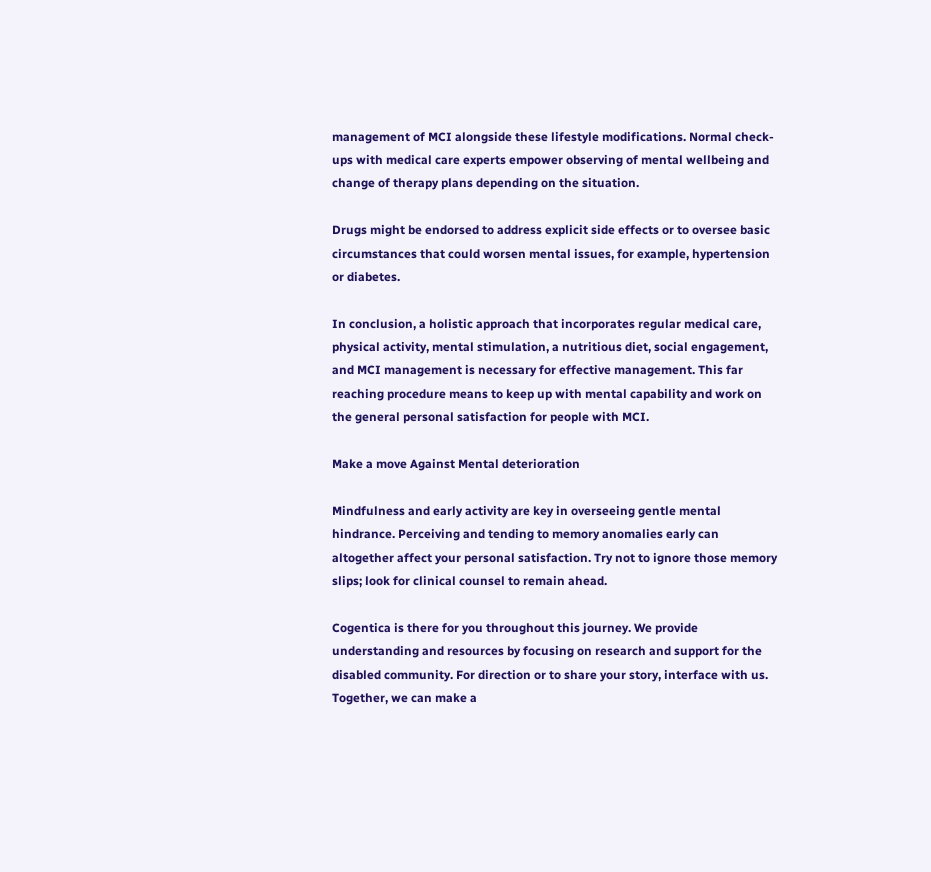management of MCI alongside these lifestyle modifications. Normal check-ups with medical care experts empower observing of mental wellbeing and change of therapy plans depending on the situation.

Drugs might be endorsed to address explicit side effects or to oversee basic circumstances that could worsen mental issues, for example, hypertension or diabetes.

In conclusion, a holistic approach that incorporates regular medical care, physical activity, mental stimulation, a nutritious diet, social engagement, and MCI management is necessary for effective management. This far reaching procedure means to keep up with mental capability and work on the general personal satisfaction for people with MCI.

Make a move Against Mental deterioration

Mindfulness and early activity are key in overseeing gentle mental hindrance. Perceiving and tending to memory anomalies early can altogether affect your personal satisfaction. Try not to ignore those memory slips; look for clinical counsel to remain ahead.

Cogentica is there for you throughout this journey. We provide understanding and resources by focusing on research and support for the disabled community. For direction or to share your story, interface with us. Together, we can make a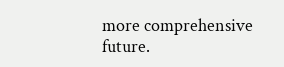more comprehensive future.